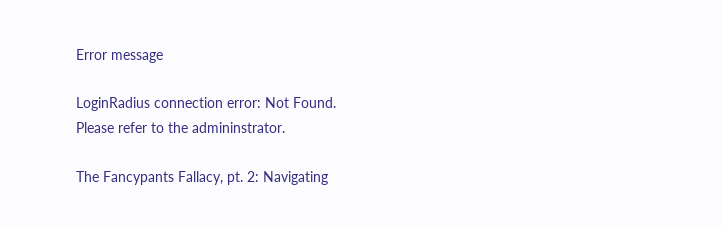Error message

LoginRadius connection error: Not Found.
Please refer to the admininstrator.

The Fancypants Fallacy, pt. 2: Navigating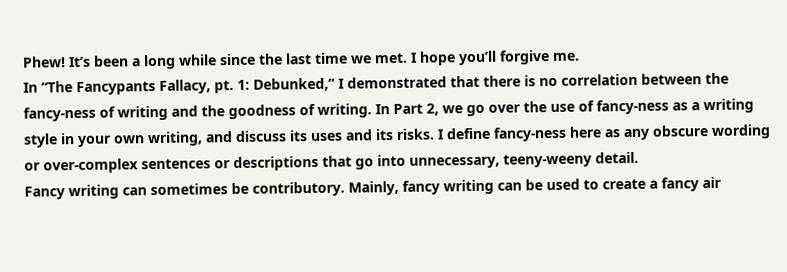Phew! It’s been a long while since the last time we met. I hope you’ll forgive me.
In “The Fancypants Fallacy, pt. 1: Debunked,” I demonstrated that there is no correlation between the fancy-ness of writing and the goodness of writing. In Part 2, we go over the use of fancy-ness as a writing style in your own writing, and discuss its uses and its risks. I define fancy-ness here as any obscure wording or over-complex sentences or descriptions that go into unnecessary, teeny-weeny detail.
Fancy writing can sometimes be contributory. Mainly, fancy writing can be used to create a fancy air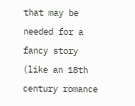that may be needed for a fancy story (like an 18th century romance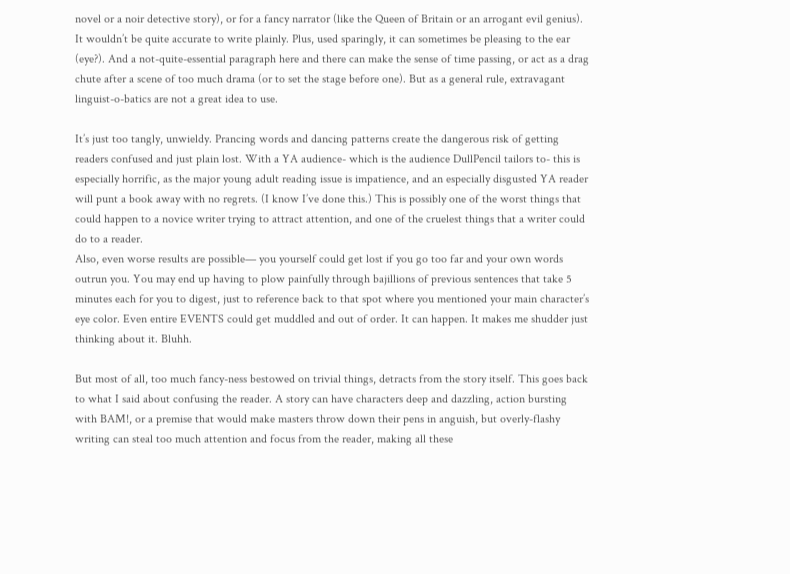novel or a noir detective story), or for a fancy narrator (like the Queen of Britain or an arrogant evil genius). It wouldn’t be quite accurate to write plainly. Plus, used sparingly, it can sometimes be pleasing to the ear (eye?). And a not-quite-essential paragraph here and there can make the sense of time passing, or act as a drag chute after a scene of too much drama (or to set the stage before one). But as a general rule, extravagant linguist-o-batics are not a great idea to use.

It’s just too tangly, unwieldy. Prancing words and dancing patterns create the dangerous risk of getting readers confused and just plain lost. With a YA audience- which is the audience DullPencil tailors to- this is especially horrific, as the major young adult reading issue is impatience, and an especially disgusted YA reader will punt a book away with no regrets. (I know I’ve done this.) This is possibly one of the worst things that could happen to a novice writer trying to attract attention, and one of the cruelest things that a writer could do to a reader.
Also, even worse results are possible— you yourself could get lost if you go too far and your own words outrun you. You may end up having to plow painfully through bajillions of previous sentences that take 5 minutes each for you to digest, just to reference back to that spot where you mentioned your main character’s eye color. Even entire EVENTS could get muddled and out of order. It can happen. It makes me shudder just thinking about it. Bluhh.

But most of all, too much fancy-ness bestowed on trivial things, detracts from the story itself. This goes back to what I said about confusing the reader. A story can have characters deep and dazzling, action bursting with BAM!, or a premise that would make masters throw down their pens in anguish, but overly-flashy writing can steal too much attention and focus from the reader, making all these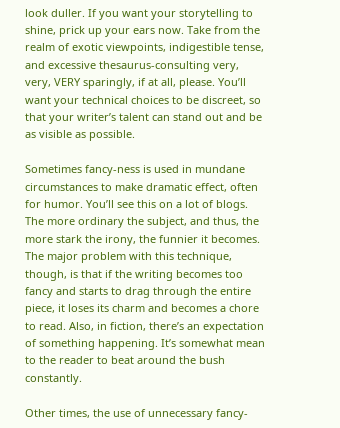look duller. If you want your storytelling to shine, prick up your ears now. Take from the realm of exotic viewpoints, indigestible tense, and excessive thesaurus-consulting very, very, VERY sparingly, if at all, please. You’ll want your technical choices to be discreet, so that your writer’s talent can stand out and be as visible as possible.

Sometimes fancy-ness is used in mundane circumstances to make dramatic effect, often for humor. You’ll see this on a lot of blogs. The more ordinary the subject, and thus, the more stark the irony, the funnier it becomes. The major problem with this technique, though, is that if the writing becomes too fancy and starts to drag through the entire piece, it loses its charm and becomes a chore to read. Also, in fiction, there’s an expectation of something happening. It’s somewhat mean to the reader to beat around the bush constantly.

Other times, the use of unnecessary fancy-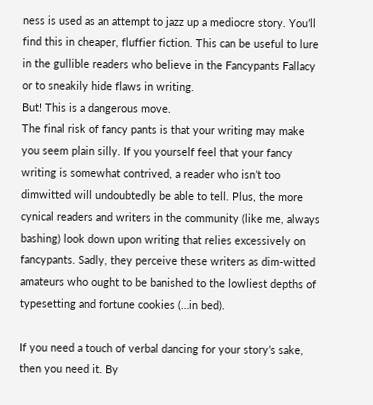ness is used as an attempt to jazz up a mediocre story. You’ll find this in cheaper, fluffier fiction. This can be useful to lure in the gullible readers who believe in the Fancypants Fallacy or to sneakily hide flaws in writing.
But! This is a dangerous move.
The final risk of fancy pants is that your writing may make you seem plain silly. If you yourself feel that your fancy writing is somewhat contrived, a reader who isn’t too dimwitted will undoubtedly be able to tell. Plus, the more cynical readers and writers in the community (like me, always bashing) look down upon writing that relies excessively on fancypants. Sadly, they perceive these writers as dim-witted amateurs who ought to be banished to the lowliest depths of typesetting and fortune cookies (…in bed).

If you need a touch of verbal dancing for your story’s sake, then you need it. By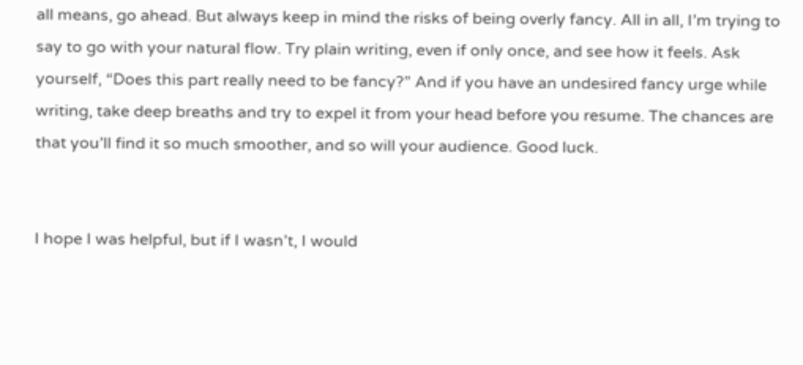all means, go ahead. But always keep in mind the risks of being overly fancy. All in all, I’m trying to say to go with your natural flow. Try plain writing, even if only once, and see how it feels. Ask yourself, “Does this part really need to be fancy?” And if you have an undesired fancy urge while writing, take deep breaths and try to expel it from your head before you resume. The chances are that you’ll find it so much smoother, and so will your audience. Good luck.


I hope I was helpful, but if I wasn’t, I would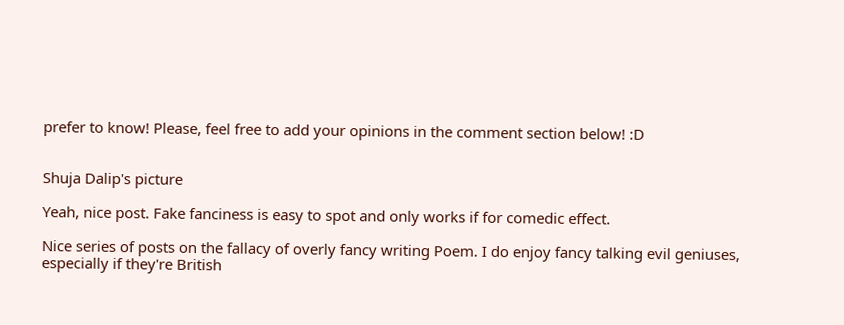prefer to know! Please, feel free to add your opinions in the comment section below! :D


Shuja Dalip's picture

Yeah, nice post. Fake fanciness is easy to spot and only works if for comedic effect.

Nice series of posts on the fallacy of overly fancy writing Poem. I do enjoy fancy talking evil geniuses, especially if they're British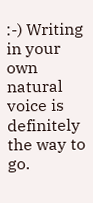:-) Writing in your own natural voice is definitely the way to go.